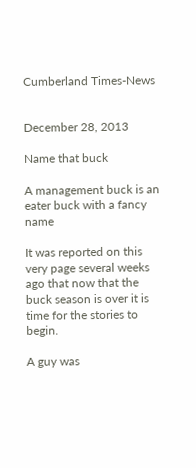Cumberland Times-News


December 28, 2013

Name that buck

A management buck is an eater buck with a fancy name

It was reported on this very page several weeks ago that now that the buck season is over it is time for the stories to begin.

A guy was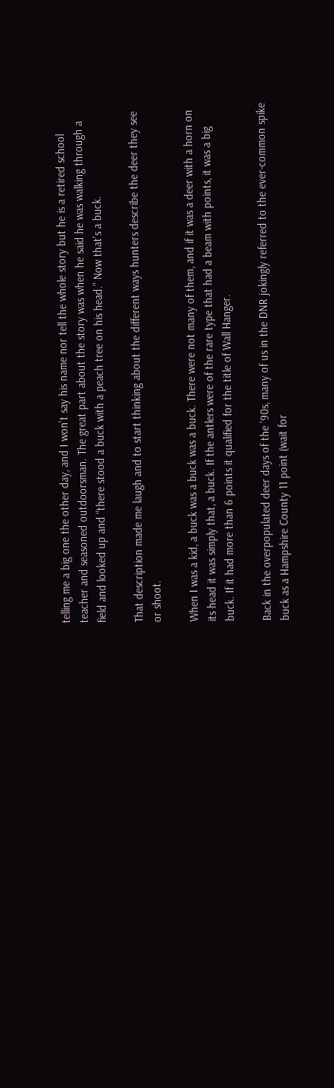telling me a big one the other day, and I won’t say his name nor tell the whole story but he is a retired school teacher and seasoned outdoorsman. The great part about the story was when he said he was walking through a field and looked up and “there stood a buck with a peach tree on his head.” Now that’s a buck.

That description made me laugh and to start thinking about the different ways hunters describe the deer they see or shoot.

When I was a kid, a buck was a buck was a buck. There were not many of them, and if it was a deer with a horn on its head it was simply that, a buck. If the antlers were of the rare type that had a beam with points, it was a big buck. If it had more than 6 points it qualified for the title of Wall Hanger.

Back in the overpopulated deer days of the ’90s, many of us in the DNR jokingly referred to the ever-common spike buck as a Hampshire County 11 point (wait for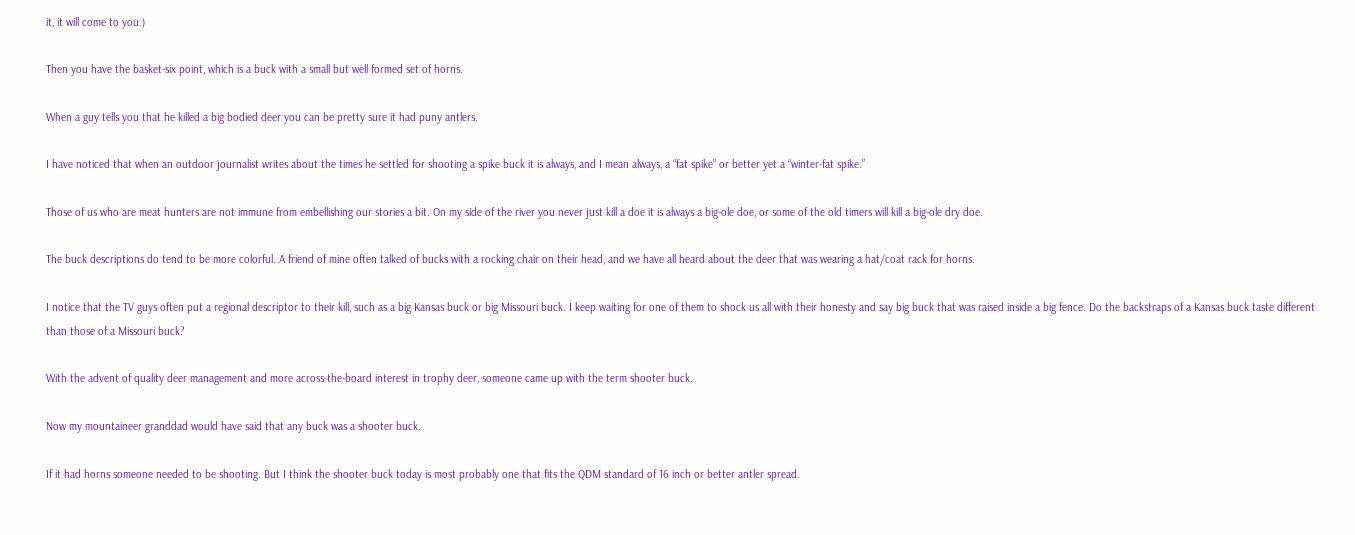it, it will come to you.)

Then you have the basket-six point, which is a buck with a small but well formed set of horns.

When a guy tells you that he killed a big bodied deer you can be pretty sure it had puny antlers.

I have noticed that when an outdoor journalist writes about the times he settled for shooting a spike buck it is always, and I mean always, a “fat spike” or better yet a “winter-fat spike.”

Those of us who are meat hunters are not immune from embellishing our stories a bit. On my side of the river you never just kill a doe it is always a big-ole doe, or some of the old timers will kill a big-ole dry doe.

The buck descriptions do tend to be more colorful. A friend of mine often talked of bucks with a rocking chair on their head, and we have all heard about the deer that was wearing a hat/coat rack for horns.

I notice that the TV guys often put a regional descriptor to their kill, such as a big Kansas buck or big Missouri buck. I keep waiting for one of them to shock us all with their honesty and say big buck that was raised inside a big fence. Do the backstraps of a Kansas buck taste different than those of a Missouri buck?

With the advent of quality deer management and more across-the-board interest in trophy deer, someone came up with the term shooter buck.

Now my mountaineer granddad would have said that any buck was a shooter buck.

If it had horns someone needed to be shooting. But I think the shooter buck today is most probably one that fits the QDM standard of 16 inch or better antler spread.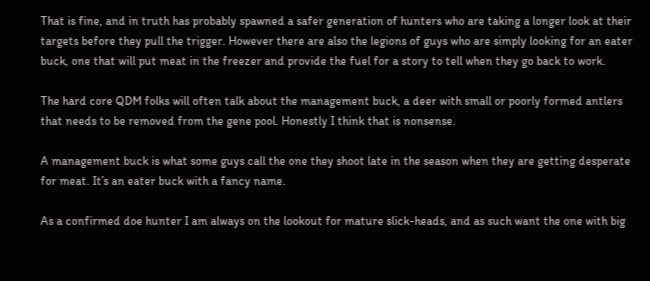That is fine, and in truth has probably spawned a safer generation of hunters who are taking a longer look at their targets before they pull the trigger. However there are also the legions of guys who are simply looking for an eater buck, one that will put meat in the freezer and provide the fuel for a story to tell when they go back to work.

The hard core QDM folks will often talk about the management buck, a deer with small or poorly formed antlers that needs to be removed from the gene pool. Honestly I think that is nonsense.

A management buck is what some guys call the one they shoot late in the season when they are getting desperate for meat. It’s an eater buck with a fancy name.

As a confirmed doe hunter I am always on the lookout for mature slick-heads, and as such want the one with big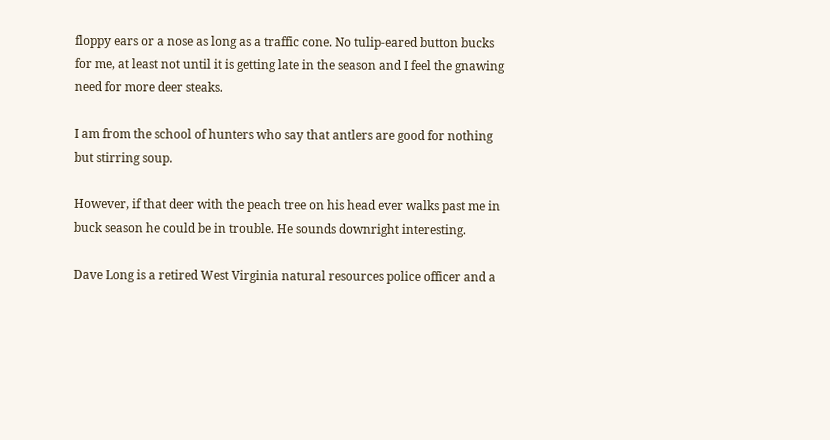floppy ears or a nose as long as a traffic cone. No tulip-eared button bucks for me, at least not until it is getting late in the season and I feel the gnawing need for more deer steaks.

I am from the school of hunters who say that antlers are good for nothing but stirring soup.

However, if that deer with the peach tree on his head ever walks past me in buck season he could be in trouble. He sounds downright interesting.

Dave Long is a retired West Virginia natural resources police officer and a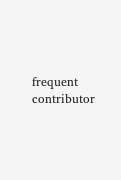frequent contributor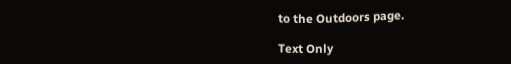to the Outdoors page.

Text Only